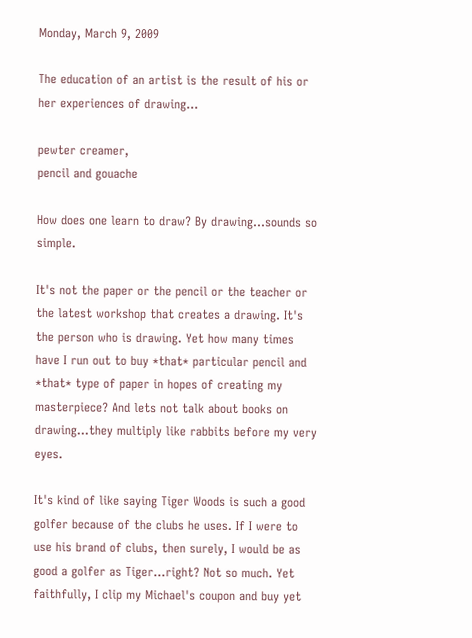Monday, March 9, 2009

The education of an artist is the result of his or her experiences of drawing...

pewter creamer,
pencil and gouache

How does one learn to draw? By drawing...sounds so simple.

It's not the paper or the pencil or the teacher or the latest workshop that creates a drawing. It's the person who is drawing. Yet how many times have I run out to buy *that* particular pencil and *that* type of paper in hopes of creating my masterpiece? And lets not talk about books on drawing...they multiply like rabbits before my very eyes.

It's kind of like saying Tiger Woods is such a good golfer because of the clubs he uses. If I were to use his brand of clubs, then surely, I would be as good a golfer as Tiger...right? Not so much. Yet faithfully, I clip my Michael's coupon and buy yet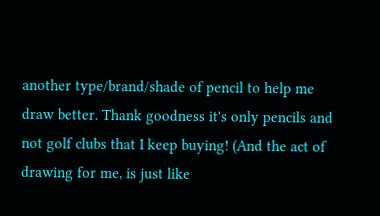another type/brand/shade of pencil to help me draw better. Thank goodness it's only pencils and not golf clubs that I keep buying! (And the act of drawing for me, is just like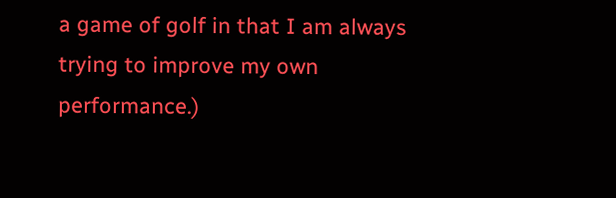a game of golf in that I am always trying to improve my own performance.)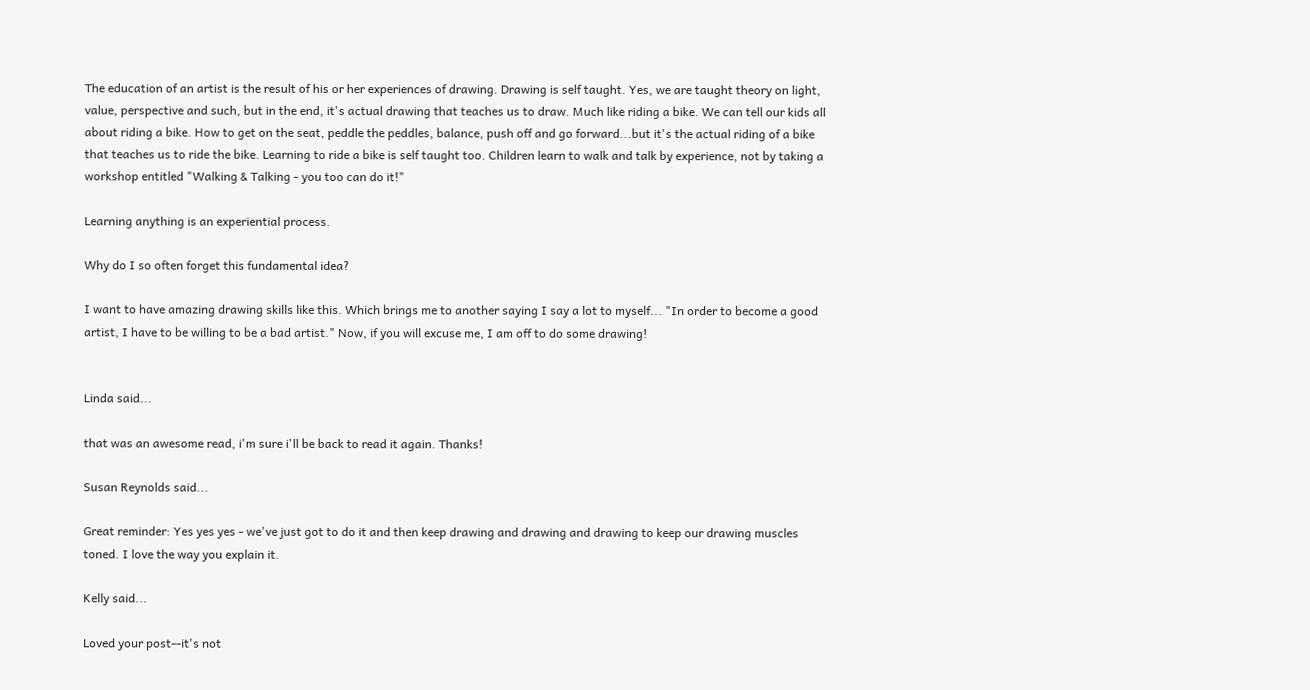The education of an artist is the result of his or her experiences of drawing. Drawing is self taught. Yes, we are taught theory on light, value, perspective and such, but in the end, it's actual drawing that teaches us to draw. Much like riding a bike. We can tell our kids all about riding a bike. How to get on the seat, peddle the peddles, balance, push off and go forward...but it's the actual riding of a bike that teaches us to ride the bike. Learning to ride a bike is self taught too. Children learn to walk and talk by experience, not by taking a workshop entitled "Walking & Talking - you too can do it!"

Learning anything is an experiential process.

Why do I so often forget this fundamental idea?

I want to have amazing drawing skills like this. Which brings me to another saying I say a lot to myself... "In order to become a good artist, I have to be willing to be a bad artist." Now, if you will excuse me, I am off to do some drawing!


Linda said...

that was an awesome read, i'm sure i'll be back to read it again. Thanks!

Susan Reynolds said...

Great reminder: Yes yes yes - we've just got to do it and then keep drawing and drawing and drawing to keep our drawing muscles toned. I love the way you explain it.

Kelly said...

Loved your post--it's not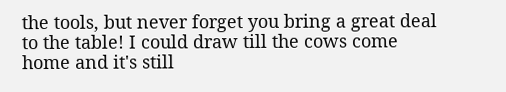the tools, but never forget you bring a great deal to the table! I could draw till the cows come home and it's still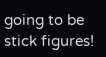going to be stick figures!